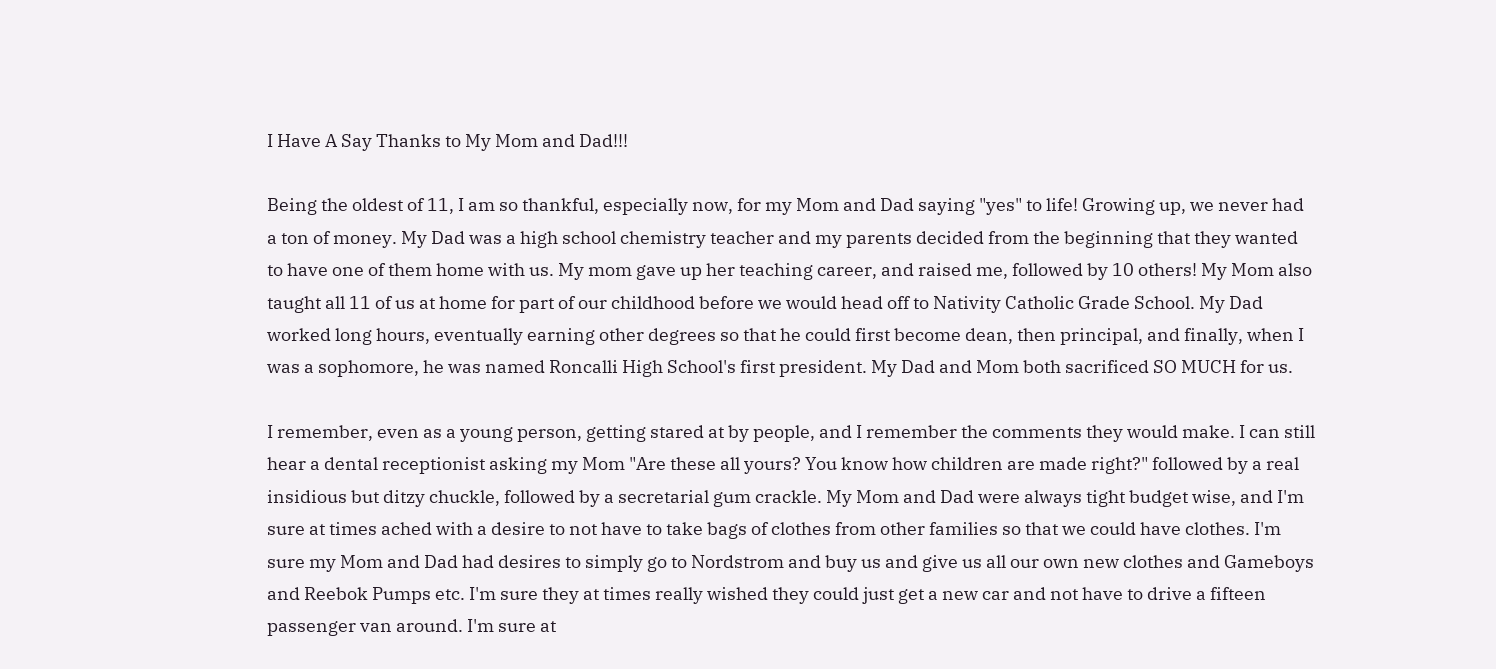I Have A Say Thanks to My Mom and Dad!!!

Being the oldest of 11, I am so thankful, especially now, for my Mom and Dad saying "yes" to life! Growing up, we never had a ton of money. My Dad was a high school chemistry teacher and my parents decided from the beginning that they wanted to have one of them home with us. My mom gave up her teaching career, and raised me, followed by 10 others! My Mom also taught all 11 of us at home for part of our childhood before we would head off to Nativity Catholic Grade School. My Dad worked long hours, eventually earning other degrees so that he could first become dean, then principal, and finally, when I was a sophomore, he was named Roncalli High School's first president. My Dad and Mom both sacrificed SO MUCH for us.

I remember, even as a young person, getting stared at by people, and I remember the comments they would make. I can still hear a dental receptionist asking my Mom "Are these all yours? You know how children are made right?" followed by a real insidious but ditzy chuckle, followed by a secretarial gum crackle. My Mom and Dad were always tight budget wise, and I'm sure at times ached with a desire to not have to take bags of clothes from other families so that we could have clothes. I'm sure my Mom and Dad had desires to simply go to Nordstrom and buy us and give us all our own new clothes and Gameboys and Reebok Pumps etc. I'm sure they at times really wished they could just get a new car and not have to drive a fifteen passenger van around. I'm sure at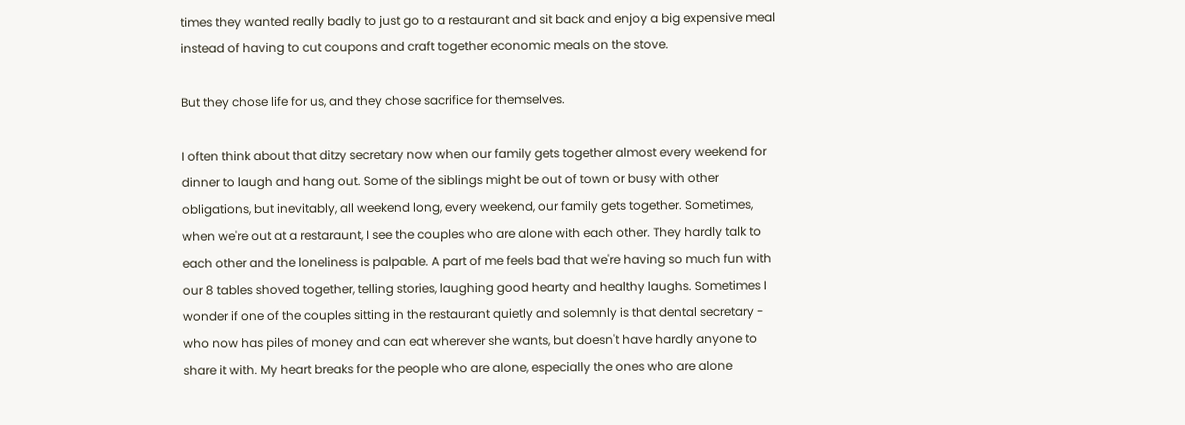times they wanted really badly to just go to a restaurant and sit back and enjoy a big expensive meal instead of having to cut coupons and craft together economic meals on the stove.

But they chose life for us, and they chose sacrifice for themselves.

I often think about that ditzy secretary now when our family gets together almost every weekend for dinner to laugh and hang out. Some of the siblings might be out of town or busy with other obligations, but inevitably, all weekend long, every weekend, our family gets together. Sometimes, when we're out at a restaraunt, I see the couples who are alone with each other. They hardly talk to each other and the loneliness is palpable. A part of me feels bad that we're having so much fun with our 8 tables shoved together, telling stories, laughing good hearty and healthy laughs. Sometimes I wonder if one of the couples sitting in the restaurant quietly and solemnly is that dental secretary - who now has piles of money and can eat wherever she wants, but doesn't have hardly anyone to share it with. My heart breaks for the people who are alone, especially the ones who are alone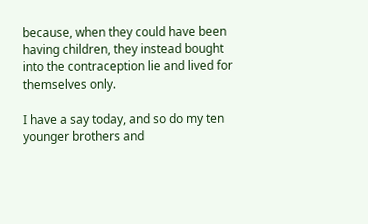because, when they could have been having children, they instead bought into the contraception lie and lived for themselves only.

I have a say today, and so do my ten younger brothers and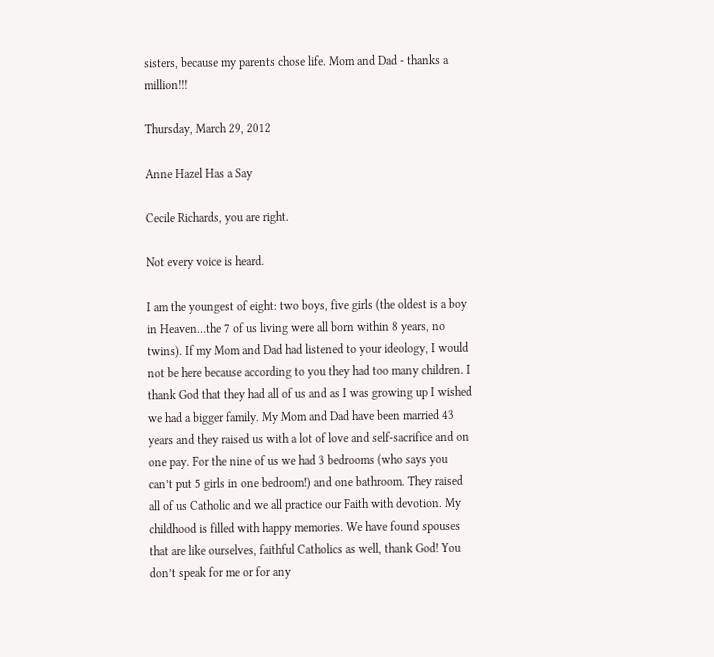sisters, because my parents chose life. Mom and Dad - thanks a million!!!

Thursday, March 29, 2012

Anne Hazel Has a Say

Cecile Richards, you are right.

Not every voice is heard.

I am the youngest of eight: two boys, five girls (the oldest is a boy in Heaven…the 7 of us living were all born within 8 years, no twins). If my Mom and Dad had listened to your ideology, I would not be here because according to you they had too many children. I thank God that they had all of us and as I was growing up I wished we had a bigger family. My Mom and Dad have been married 43 years and they raised us with a lot of love and self-sacrifice and on one pay. For the nine of us we had 3 bedrooms (who says you can’t put 5 girls in one bedroom!) and one bathroom. They raised all of us Catholic and we all practice our Faith with devotion. My childhood is filled with happy memories. We have found spouses that are like ourselves, faithful Catholics as well, thank God! You don’t speak for me or for any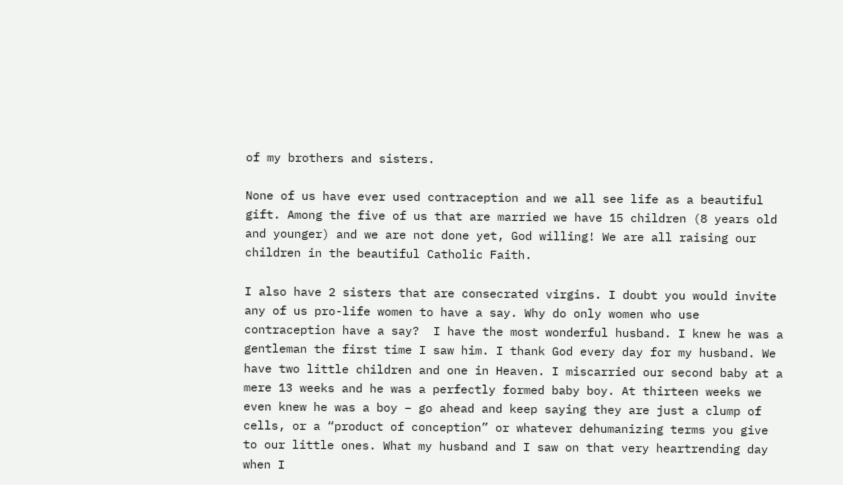of my brothers and sisters.

None of us have ever used contraception and we all see life as a beautiful gift. Among the five of us that are married we have 15 children (8 years old and younger) and we are not done yet, God willing! We are all raising our children in the beautiful Catholic Faith.

I also have 2 sisters that are consecrated virgins. I doubt you would invite any of us pro-life women to have a say. Why do only women who use contraception have a say?  I have the most wonderful husband. I knew he was a gentleman the first time I saw him. I thank God every day for my husband. We have two little children and one in Heaven. I miscarried our second baby at a mere 13 weeks and he was a perfectly formed baby boy. At thirteen weeks we even knew he was a boy – go ahead and keep saying they are just a clump of cells, or a “product of conception” or whatever dehumanizing terms you give to our little ones. What my husband and I saw on that very heartrending day when I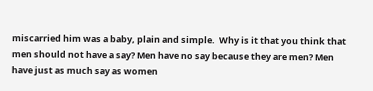miscarried him was a baby, plain and simple.  Why is it that you think that men should not have a say? Men have no say because they are men? Men have just as much say as women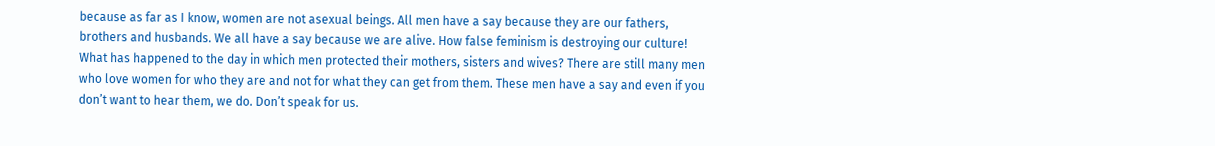because as far as I know, women are not asexual beings. All men have a say because they are our fathers, brothers and husbands. We all have a say because we are alive. How false feminism is destroying our culture! What has happened to the day in which men protected their mothers, sisters and wives? There are still many men who love women for who they are and not for what they can get from them. These men have a say and even if you don’t want to hear them, we do. Don’t speak for us.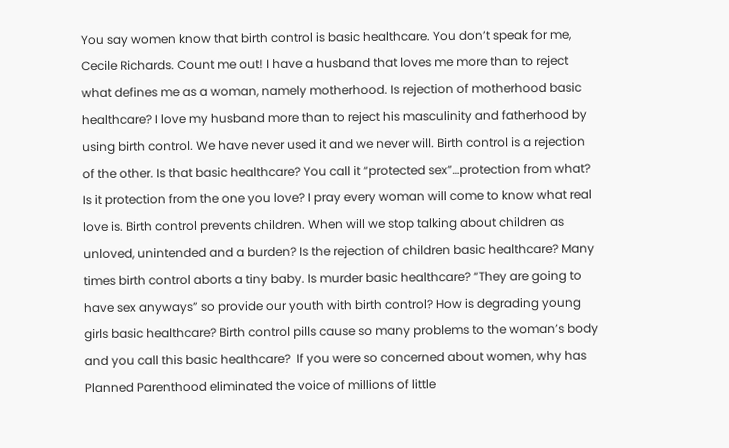You say women know that birth control is basic healthcare. You don’t speak for me, Cecile Richards. Count me out! I have a husband that loves me more than to reject what defines me as a woman, namely motherhood. Is rejection of motherhood basic healthcare? I love my husband more than to reject his masculinity and fatherhood by using birth control. We have never used it and we never will. Birth control is a rejection of the other. Is that basic healthcare? You call it “protected sex”…protection from what? Is it protection from the one you love? I pray every woman will come to know what real love is. Birth control prevents children. When will we stop talking about children as unloved, unintended and a burden? Is the rejection of children basic healthcare? Many times birth control aborts a tiny baby. Is murder basic healthcare? “They are going to have sex anyways” so provide our youth with birth control? How is degrading young girls basic healthcare? Birth control pills cause so many problems to the woman’s body and you call this basic healthcare?  If you were so concerned about women, why has Planned Parenthood eliminated the voice of millions of little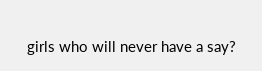girls who will never have a say?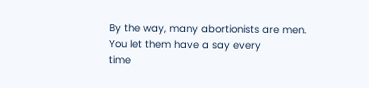By the way, many abortionists are men. You let them have a say every
time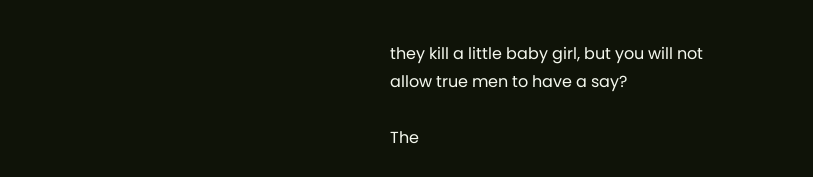they kill a little baby girl, but you will not allow true men to have a say?

The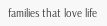families that love life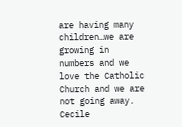are having many children…we are growing in numbers and we love the Catholic Church and we are not going away. Cecile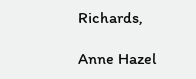Richards,

Anne Hazel